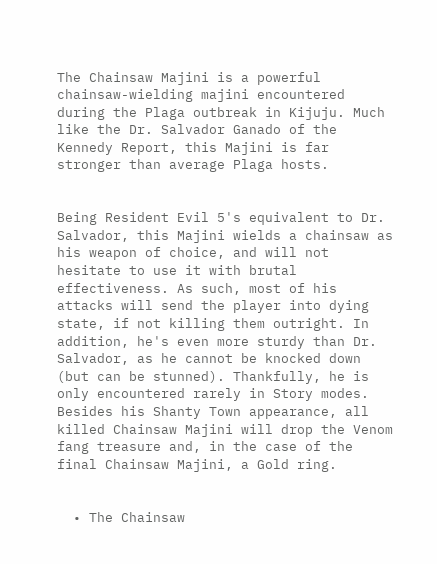The Chainsaw Majini is a powerful chainsaw-wielding majini encountered during the Plaga outbreak in Kijuju. Much like the Dr. Salvador Ganado of the Kennedy Report, this Majini is far stronger than average Plaga hosts.


Being Resident Evil 5's equivalent to Dr. Salvador, this Majini wields a chainsaw as his weapon of choice, and will not hesitate to use it with brutal effectiveness. As such, most of his attacks will send the player into dying state, if not killing them outright. In addition, he's even more sturdy than Dr. Salvador, as he cannot be knocked down (but can be stunned). Thankfully, he is only encountered rarely in Story modes. Besides his Shanty Town appearance, all killed Chainsaw Majini will drop the Venom fang treasure and, in the case of the final Chainsaw Majini, a Gold ring.


  • The Chainsaw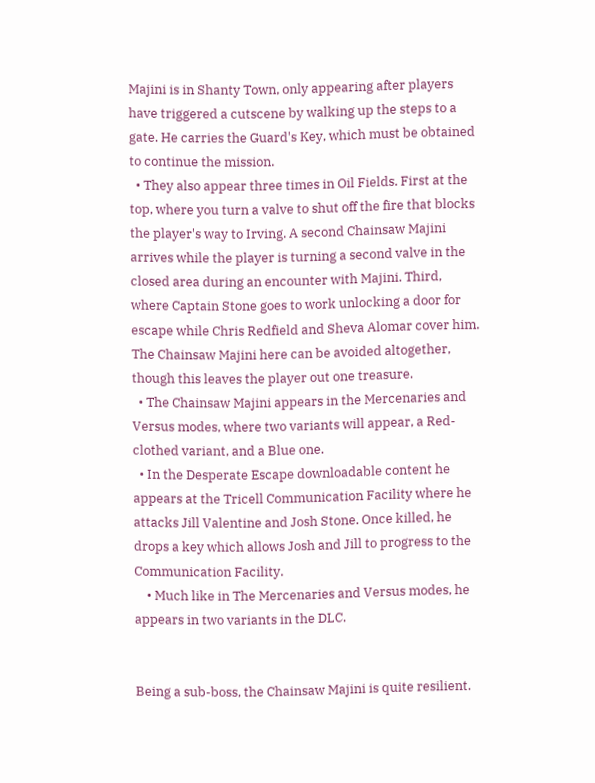Majini is in Shanty Town, only appearing after players have triggered a cutscene by walking up the steps to a gate. He carries the Guard's Key, which must be obtained to continue the mission.
  • They also appear three times in Oil Fields. First at the top, where you turn a valve to shut off the fire that blocks the player's way to Irving. A second Chainsaw Majini arrives while the player is turning a second valve in the closed area during an encounter with Majini. Third, where Captain Stone goes to work unlocking a door for escape while Chris Redfield and Sheva Alomar cover him. The Chainsaw Majini here can be avoided altogether, though this leaves the player out one treasure.
  • The Chainsaw Majini appears in the Mercenaries and Versus modes, where two variants will appear, a Red-clothed variant, and a Blue one.
  • In the Desperate Escape downloadable content he appears at the Tricell Communication Facility where he attacks Jill Valentine and Josh Stone. Once killed, he drops a key which allows Josh and Jill to progress to the Communication Facility.
    • Much like in The Mercenaries and Versus modes, he appears in two variants in the DLC.


Being a sub-boss, the Chainsaw Majini is quite resilient.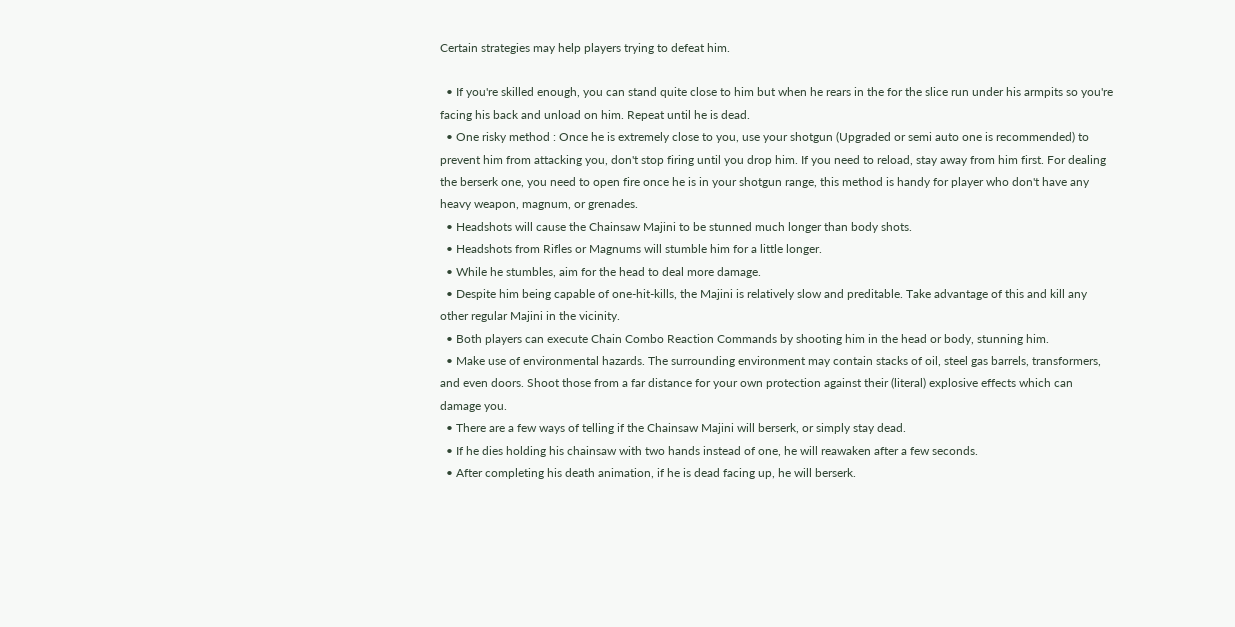Certain strategies may help players trying to defeat him.

  • If you're skilled enough, you can stand quite close to him but when he rears in the for the slice run under his armpits so you're facing his back and unload on him. Repeat until he is dead.
  • One risky method : Once he is extremely close to you, use your shotgun (Upgraded or semi auto one is recommended) to prevent him from attacking you, don't stop firing until you drop him. If you need to reload, stay away from him first. For dealing the berserk one, you need to open fire once he is in your shotgun range, this method is handy for player who don't have any heavy weapon, magnum, or grenades.
  • Headshots will cause the Chainsaw Majini to be stunned much longer than body shots.
  • Headshots from Rifles or Magnums will stumble him for a little longer.
  • While he stumbles, aim for the head to deal more damage.
  • Despite him being capable of one-hit-kills, the Majini is relatively slow and preditable. Take advantage of this and kill any other regular Majini in the vicinity.
  • Both players can execute Chain Combo Reaction Commands by shooting him in the head or body, stunning him.
  • Make use of environmental hazards. The surrounding environment may contain stacks of oil, steel gas barrels, transformers, and even doors. Shoot those from a far distance for your own protection against their (literal) explosive effects which can damage you.
  • There are a few ways of telling if the Chainsaw Majini will berserk, or simply stay dead.
  • If he dies holding his chainsaw with two hands instead of one, he will reawaken after a few seconds.
  • After completing his death animation, if he is dead facing up, he will berserk.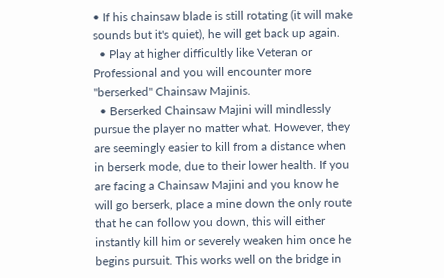• If his chainsaw blade is still rotating (it will make sounds but it's quiet), he will get back up again.
  • Play at higher difficultly like Veteran or Professional and you will encounter more "berserked" Chainsaw Majinis.
  • Berserked Chainsaw Majini will mindlessly pursue the player no matter what. However, they are seemingly easier to kill from a distance when in berserk mode, due to their lower health. If you are facing a Chainsaw Majini and you know he will go berserk, place a mine down the only route that he can follow you down, this will either instantly kill him or severely weaken him once he begins pursuit. This works well on the bridge in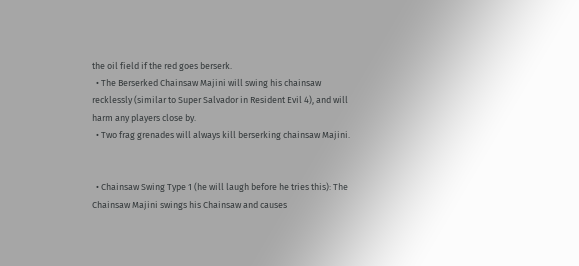the oil field if the red goes berserk.
  • The Berserked Chainsaw Majini will swing his chainsaw recklessly (similar to Super Salvador in Resident Evil 4), and will harm any players close by.
  • Two frag grenades will always kill berserking chainsaw Majini.


  • Chainsaw Swing Type 1 (he will laugh before he tries this): The Chainsaw Majini swings his Chainsaw and causes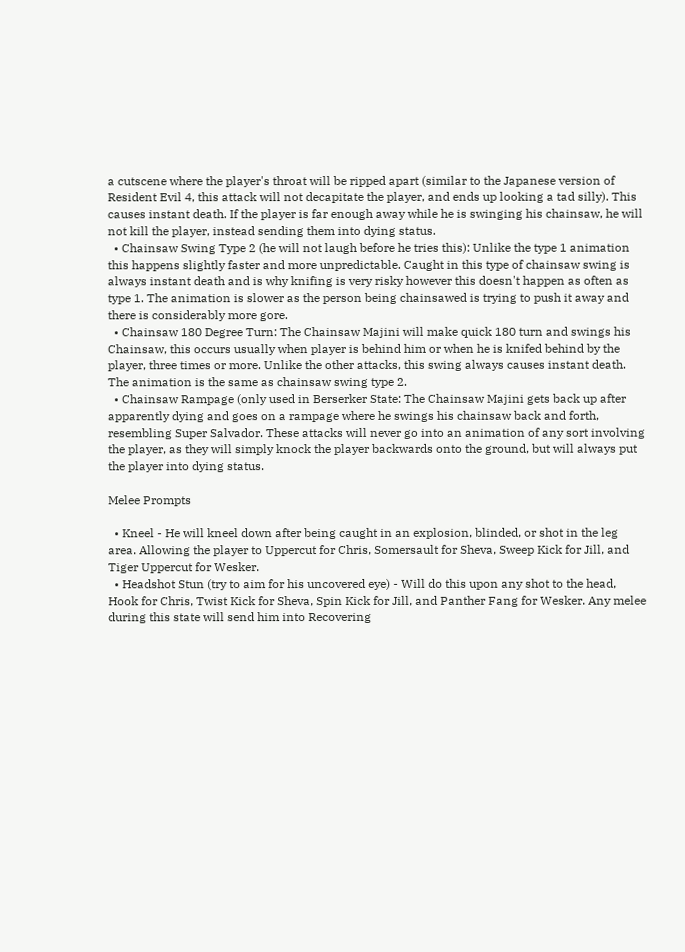a cutscene where the player's throat will be ripped apart (similar to the Japanese version of Resident Evil 4, this attack will not decapitate the player, and ends up looking a tad silly). This causes instant death. If the player is far enough away while he is swinging his chainsaw, he will not kill the player, instead sending them into dying status.
  • Chainsaw Swing Type 2 (he will not laugh before he tries this): Unlike the type 1 animation this happens slightly faster and more unpredictable. Caught in this type of chainsaw swing is always instant death and is why knifing is very risky however this doesn't happen as often as type 1. The animation is slower as the person being chainsawed is trying to push it away and there is considerably more gore.
  • Chainsaw 180 Degree Turn: The Chainsaw Majini will make quick 180 turn and swings his Chainsaw, this occurs usually when player is behind him or when he is knifed behind by the player, three times or more. Unlike the other attacks, this swing always causes instant death. The animation is the same as chainsaw swing type 2.
  • Chainsaw Rampage (only used in Berserker State: The Chainsaw Majini gets back up after apparently dying and goes on a rampage where he swings his chainsaw back and forth, resembling Super Salvador. These attacks will never go into an animation of any sort involving the player, as they will simply knock the player backwards onto the ground, but will always put the player into dying status.

Melee Prompts

  • Kneel - He will kneel down after being caught in an explosion, blinded, or shot in the leg area. Allowing the player to Uppercut for Chris, Somersault for Sheva, Sweep Kick for Jill, and Tiger Uppercut for Wesker.
  • Headshot Stun (try to aim for his uncovered eye) - Will do this upon any shot to the head, Hook for Chris, Twist Kick for Sheva, Spin Kick for Jill, and Panther Fang for Wesker. Any melee during this state will send him into Recovering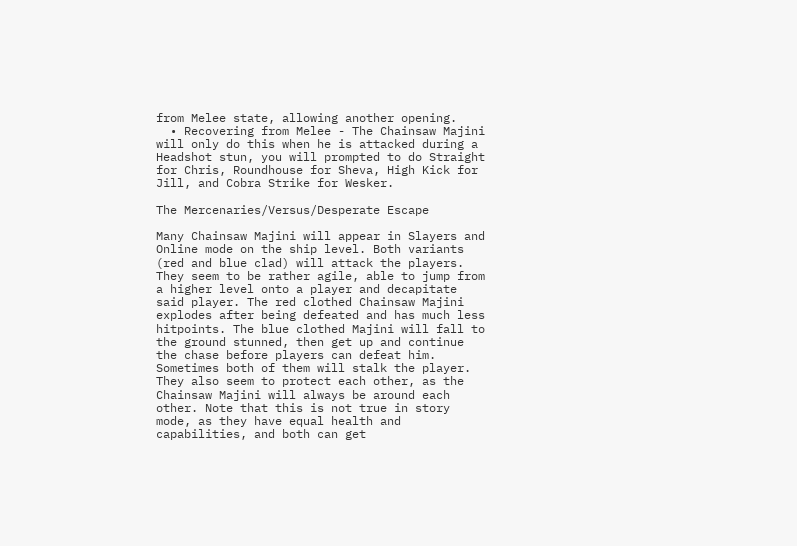from Melee state, allowing another opening.
  • Recovering from Melee - The Chainsaw Majini will only do this when he is attacked during a Headshot stun, you will prompted to do Straight for Chris, Roundhouse for Sheva, High Kick for Jill, and Cobra Strike for Wesker.

The Mercenaries/Versus/Desperate Escape

Many Chainsaw Majini will appear in Slayers and Online mode on the ship level. Both variants (red and blue clad) will attack the players. They seem to be rather agile, able to jump from a higher level onto a player and decapitate said player. The red clothed Chainsaw Majini explodes after being defeated and has much less hitpoints. The blue clothed Majini will fall to the ground stunned, then get up and continue the chase before players can defeat him. Sometimes both of them will stalk the player. They also seem to protect each other, as the Chainsaw Majini will always be around each other. Note that this is not true in story mode, as they have equal health and capabilities, and both can get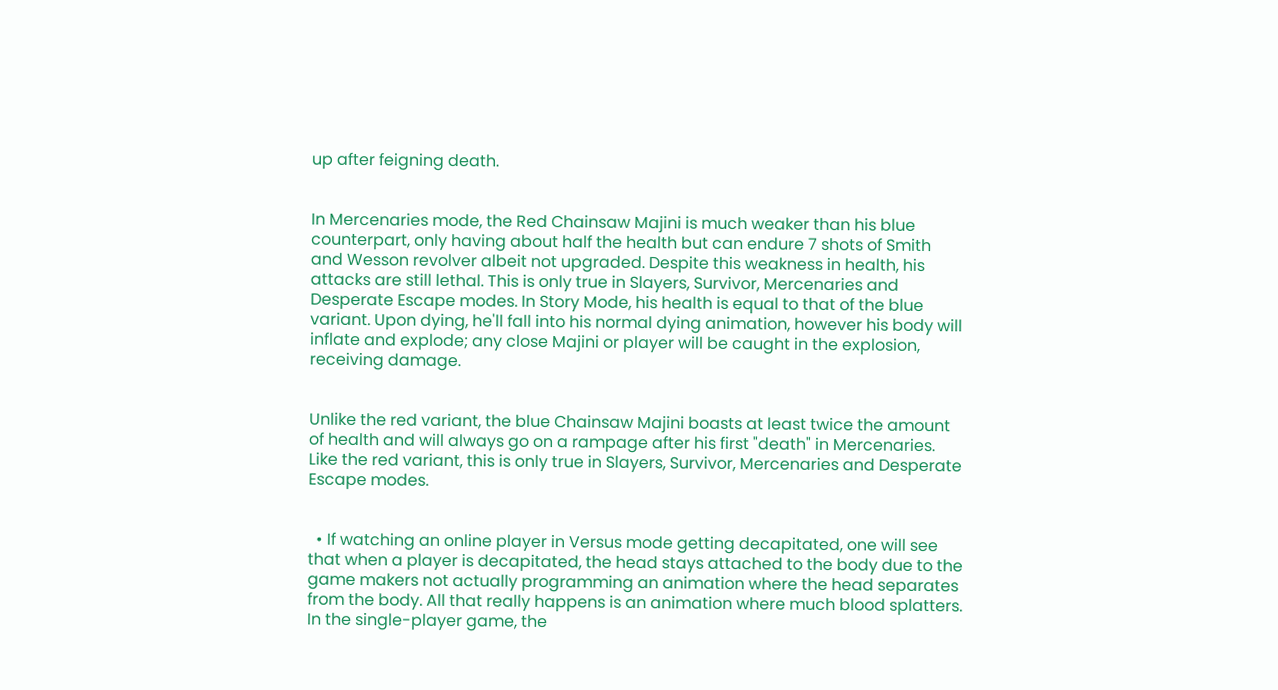up after feigning death.


In Mercenaries mode, the Red Chainsaw Majini is much weaker than his blue counterpart, only having about half the health but can endure 7 shots of Smith and Wesson revolver albeit not upgraded. Despite this weakness in health, his attacks are still lethal. This is only true in Slayers, Survivor, Mercenaries and Desperate Escape modes. In Story Mode, his health is equal to that of the blue variant. Upon dying, he'll fall into his normal dying animation, however his body will inflate and explode; any close Majini or player will be caught in the explosion, receiving damage.


Unlike the red variant, the blue Chainsaw Majini boasts at least twice the amount of health and will always go on a rampage after his first "death" in Mercenaries. Like the red variant, this is only true in Slayers, Survivor, Mercenaries and Desperate Escape modes.


  • If watching an online player in Versus mode getting decapitated, one will see that when a player is decapitated, the head stays attached to the body due to the game makers not actually programming an animation where the head separates from the body. All that really happens is an animation where much blood splatters. In the single-player game, the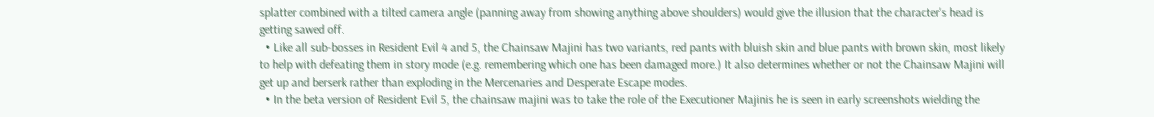splatter combined with a tilted camera angle (panning away from showing anything above shoulders) would give the illusion that the character's head is getting sawed off.
  • Like all sub-bosses in Resident Evil 4 and 5, the Chainsaw Majini has two variants, red pants with bluish skin and blue pants with brown skin, most likely to help with defeating them in story mode (e.g. remembering which one has been damaged more.) It also determines whether or not the Chainsaw Majini will get up and berserk rather than exploding in the Mercenaries and Desperate Escape modes.
  • In the beta version of Resident Evil 5, the chainsaw majini was to take the role of the Executioner Majinis he is seen in early screenshots wielding the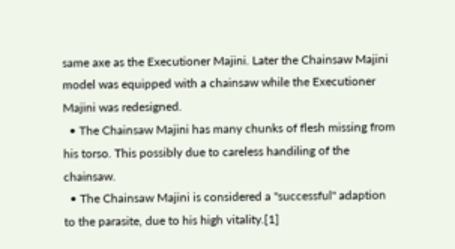same axe as the Executioner Majini. Later the Chainsaw Majini model was equipped with a chainsaw while the Executioner Majini was redesigned.
  • The Chainsaw Majini has many chunks of flesh missing from his torso. This possibly due to careless handiling of the chainsaw.
  • The Chainsaw Majini is considered a "successful" adaption to the parasite, due to his high vitality.[1]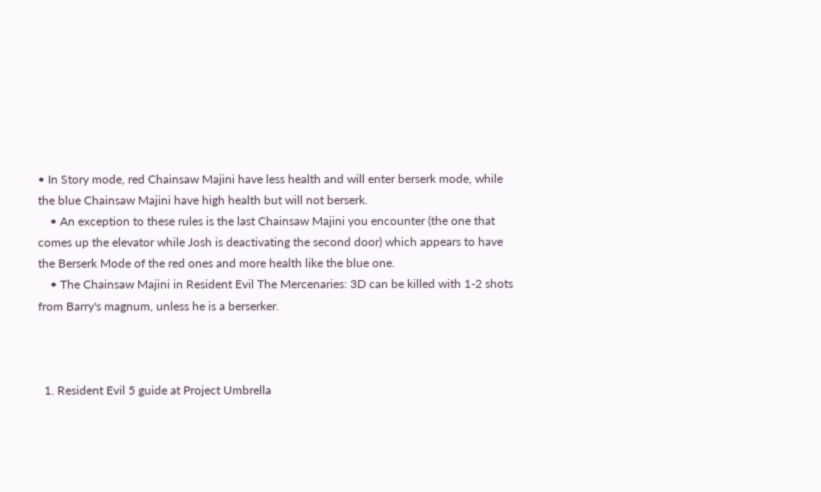• In Story mode, red Chainsaw Majini have less health and will enter berserk mode, while the blue Chainsaw Majini have high health but will not berserk.
    • An exception to these rules is the last Chainsaw Majini you encounter (the one that comes up the elevator while Josh is deactivating the second door) which appears to have the Berserk Mode of the red ones and more health like the blue one.
    • The Chainsaw Majini in Resident Evil The Mercenaries: 3D can be killed with 1-2 shots from Barry's magnum, unless he is a berserker.



  1. Resident Evil 5 guide at Project Umbrella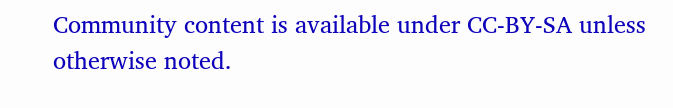Community content is available under CC-BY-SA unless otherwise noted.